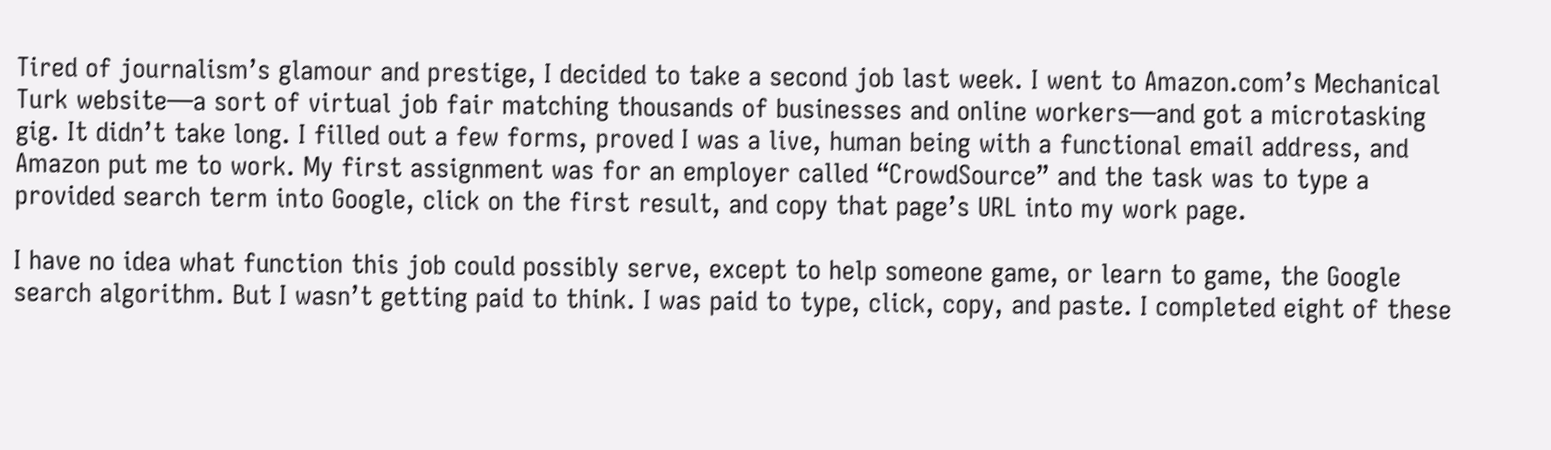Tired of journalism’s glamour and prestige, I decided to take a second job last week. I went to Amazon.com’s Mechanical Turk website—a sort of virtual job fair matching thousands of businesses and online workers—and got a microtasking gig. It didn’t take long. I filled out a few forms, proved I was a live, human being with a functional email address, and Amazon put me to work. My first assignment was for an employer called “CrowdSource” and the task was to type a provided search term into Google, click on the first result, and copy that page’s URL into my work page.

I have no idea what function this job could possibly serve, except to help someone game, or learn to game, the Google search algorithm. But I wasn’t getting paid to think. I was paid to type, click, copy, and paste. I completed eight of these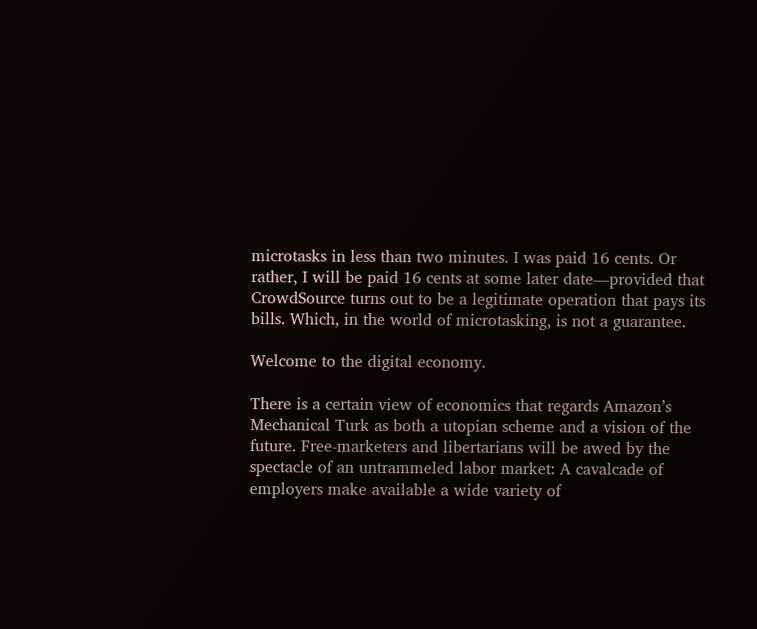microtasks in less than two minutes. I was paid 16 cents. Or rather, I will be paid 16 cents at some later date—provided that CrowdSource turns out to be a legitimate operation that pays its bills. Which, in the world of microtasking, is not a guarantee.

Welcome to the digital economy.

There is a certain view of economics that regards Amazon’s Mechanical Turk as both a utopian scheme and a vision of the future. Free-marketers and libertarians will be awed by the spectacle of an untrammeled labor market: A cavalcade of employers make available a wide variety of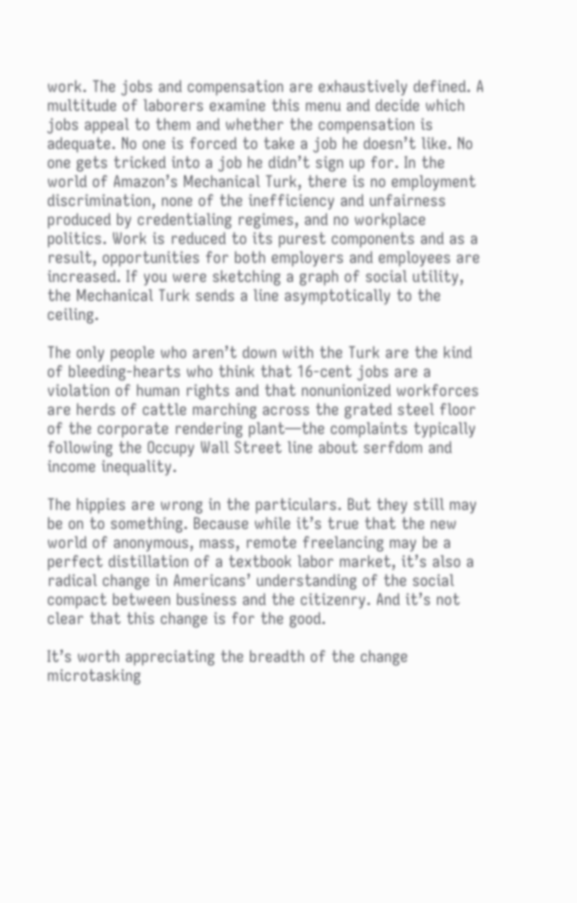work. The jobs and compensation are exhaustively defined. A multitude of laborers examine this menu and decide which jobs appeal to them and whether the compensation is adequate. No one is forced to take a job he doesn’t like. No one gets tricked into a job he didn’t sign up for. In the world of Amazon’s Mechanical Turk, there is no employment discrimination, none of the inefficiency and unfairness produced by credentialing regimes, and no workplace politics. Work is reduced to its purest components and as a result, opportunities for both employers and employees are increased. If you were sketching a graph of social utility, the Mechanical Turk sends a line asymptotically to the ceiling.

The only people who aren’t down with the Turk are the kind of bleeding-hearts who think that 16-cent jobs are a violation of human rights and that nonunionized workforces are herds of cattle marching across the grated steel floor of the corporate rendering plant—the complaints typically following the Occupy Wall Street line about serfdom and income inequality.

The hippies are wrong in the particulars. But they still may be on to something. Because while it’s true that the new world of anonymous, mass, remote freelancing may be a perfect distillation of a textbook labor market, it’s also a radical change in Americans’ understanding of the social compact between business and the citizenry. And it’s not clear that this change is for the good.

It’s worth appreciating the breadth of the change microtasking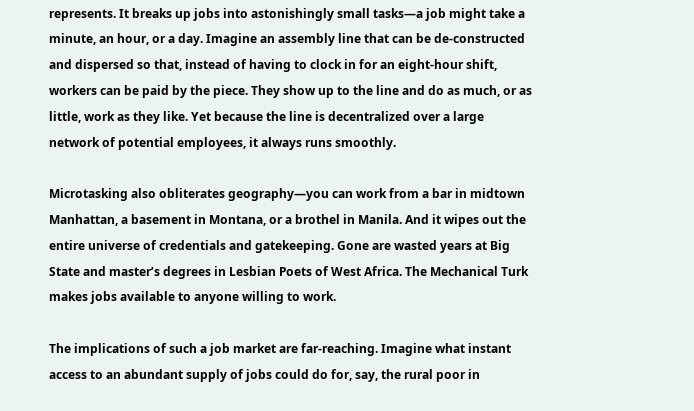represents. It breaks up jobs into astonishingly small tasks—a job might take a minute, an hour, or a day. Imagine an assembly line that can be de-constructed and dispersed so that, instead of having to clock in for an eight-hour shift, workers can be paid by the piece. They show up to the line and do as much, or as little, work as they like. Yet because the line is decentralized over a large network of potential employees, it always runs smoothly.

Microtasking also obliterates geography—you can work from a bar in midtown Manhattan, a basement in Montana, or a brothel in Manila. And it wipes out the entire universe of credentials and gatekeeping. Gone are wasted years at Big State and master’s degrees in Lesbian Poets of West Africa. The Mechanical Turk makes jobs available to anyone willing to work.

The implications of such a job market are far-reaching. Imagine what instant access to an abundant supply of jobs could do for, say, the rural poor in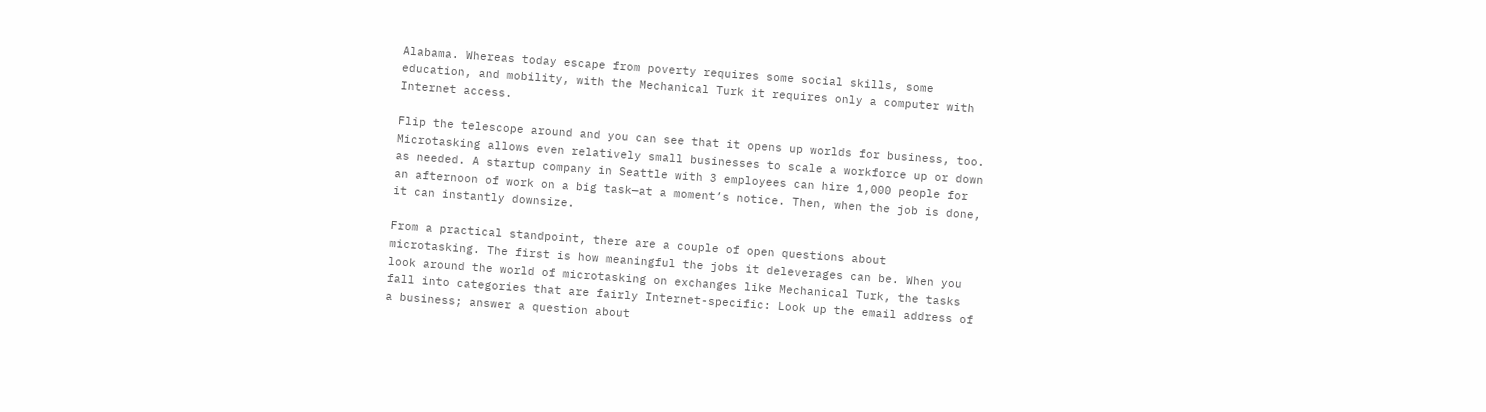Alabama. Whereas today escape from poverty requires some social skills, some education, and mobility, with the Mechanical Turk it requires only a computer with Internet access.

Flip the telescope around and you can see that it opens up worlds for business, too. Microtasking allows even relatively small businesses to scale a workforce up or down as needed. A startup company in Seattle with 3 employees can hire 1,000 people for an afternoon of work on a big task—at a moment’s notice. Then, when the job is done, it can instantly downsize.

From a practical standpoint, there are a couple of open questions about microtasking. The first is how meaningful the jobs it deleverages can be. When you look around the world of microtasking on exchanges like Mechanical Turk, the tasks fall into categories that are fairly Internet-specific: Look up the email address of a business; answer a question about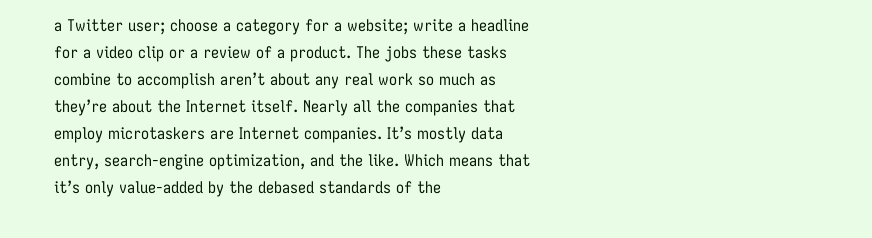a Twitter user; choose a category for a website; write a headline for a video clip or a review of a product. The jobs these tasks combine to accomplish aren’t about any real work so much as they’re about the Internet itself. Nearly all the companies that employ microtaskers are Internet companies. It’s mostly data entry, search-engine optimization, and the like. Which means that it’s only value-added by the debased standards of the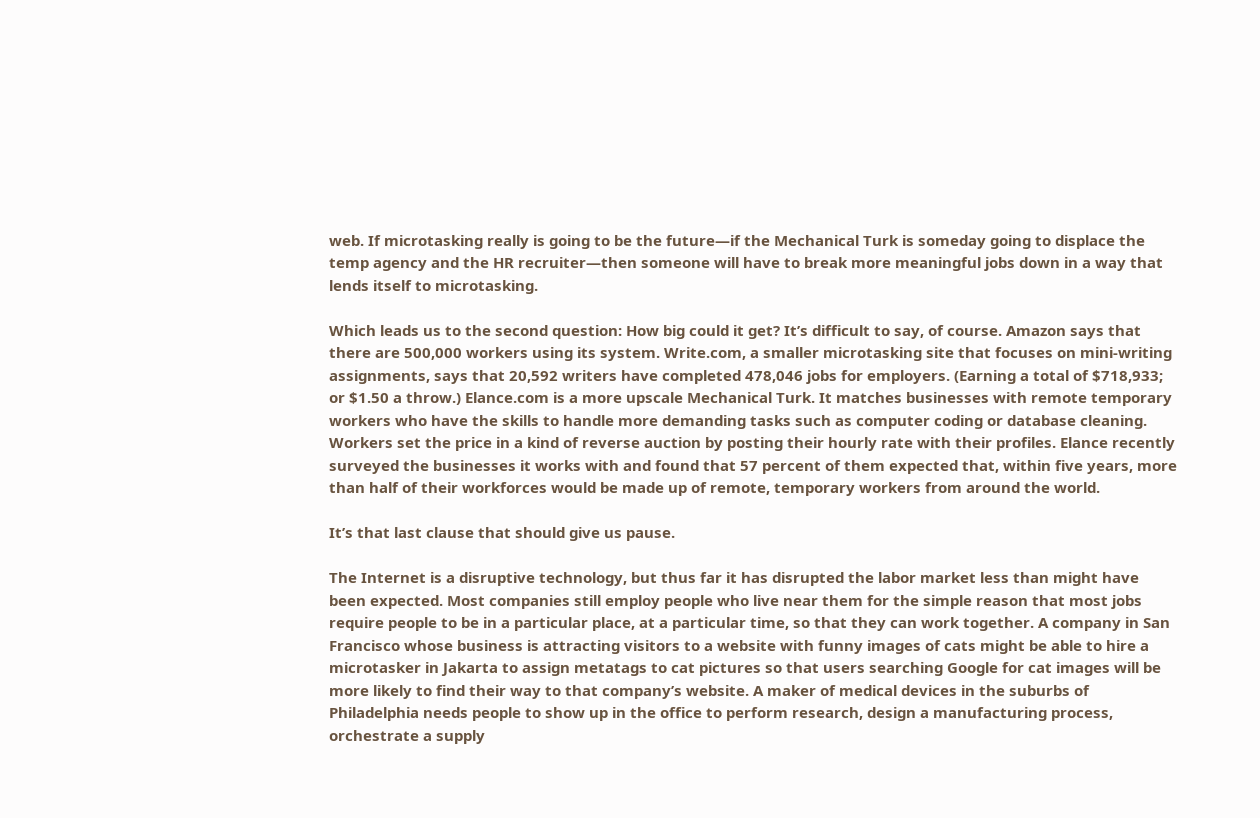web. If microtasking really is going to be the future—if the Mechanical Turk is someday going to displace the temp agency and the HR recruiter—then someone will have to break more meaningful jobs down in a way that lends itself to microtasking.

Which leads us to the second question: How big could it get? It’s difficult to say, of course. Amazon says that there are 500,000 workers using its system. Write.com, a smaller microtasking site that focuses on mini-writing assignments, says that 20,592 writers have completed 478,046 jobs for employers. (Earning a total of $718,933; or $1.50 a throw.) Elance.com is a more upscale Mechanical Turk. It matches businesses with remote temporary workers who have the skills to handle more demanding tasks such as computer coding or database cleaning. Workers set the price in a kind of reverse auction by posting their hourly rate with their profiles. Elance recently surveyed the businesses it works with and found that 57 percent of them expected that, within five years, more than half of their workforces would be made up of remote, temporary workers from around the world.

It’s that last clause that should give us pause.

The Internet is a disruptive technology, but thus far it has disrupted the labor market less than might have been expected. Most companies still employ people who live near them for the simple reason that most jobs require people to be in a particular place, at a particular time, so that they can work together. A company in San Francisco whose business is attracting visitors to a website with funny images of cats might be able to hire a microtasker in Jakarta to assign metatags to cat pictures so that users searching Google for cat images will be more likely to find their way to that company’s website. A maker of medical devices in the suburbs of Philadelphia needs people to show up in the office to perform research, design a manufacturing process, orchestrate a supply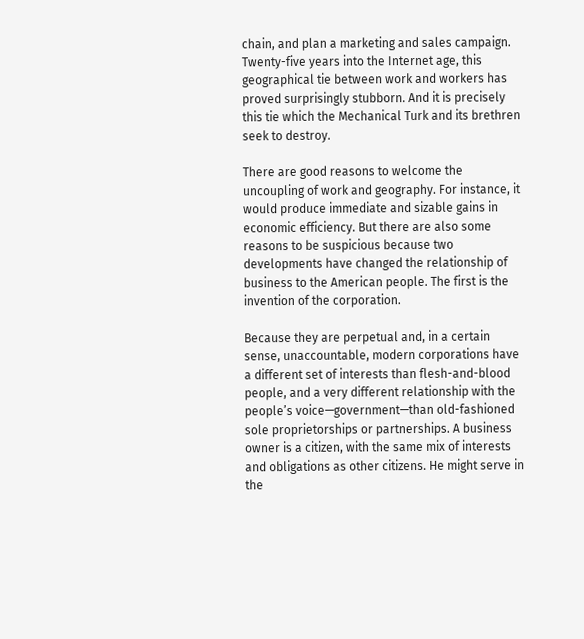chain, and plan a marketing and sales campaign. Twenty-five years into the Internet age, this geographical tie between work and workers has proved surprisingly stubborn. And it is precisely this tie which the Mechanical Turk and its brethren seek to destroy.

There are good reasons to welcome the uncoupling of work and geography. For instance, it would produce immediate and sizable gains in economic efficiency. But there are also some reasons to be suspicious because two developments have changed the relationship of business to the American people. The first is the invention of the corporation.

Because they are perpetual and, in a certain sense, unaccountable, modern corporations have a different set of interests than flesh-and-blood people, and a very different relationship with the people’s voice—government—than old-fashioned sole proprietorships or partnerships. A business owner is a citizen, with the same mix of interests and obligations as other citizens. He might serve in the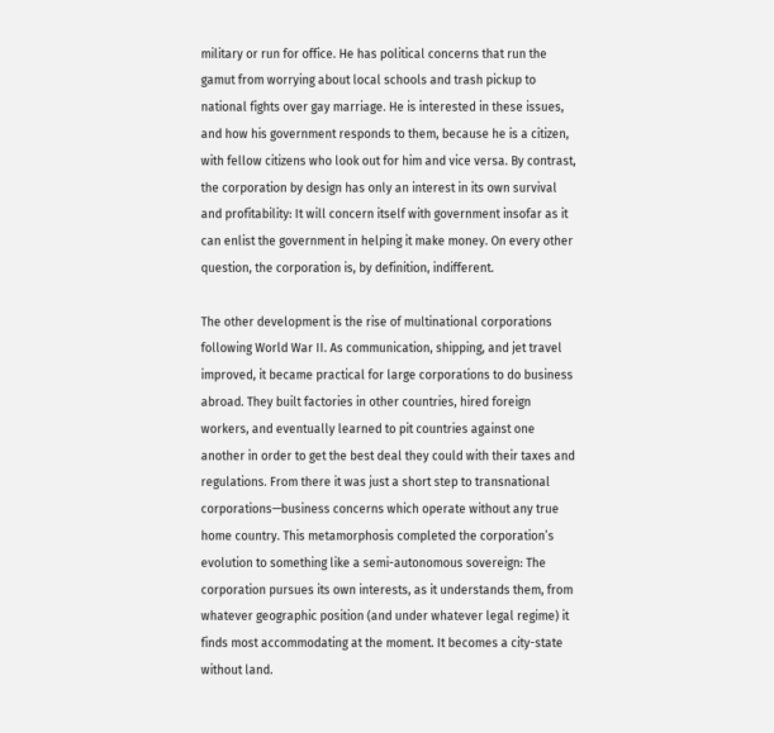military or run for office. He has political concerns that run the gamut from worrying about local schools and trash pickup to national fights over gay marriage. He is interested in these issues, and how his government responds to them, because he is a citizen, with fellow citizens who look out for him and vice versa. By contrast, the corporation by design has only an interest in its own survival and profitability: It will concern itself with government insofar as it can enlist the government in helping it make money. On every other question, the corporation is, by definition, indifferent.

The other development is the rise of multinational corporations following World War II. As communication, shipping, and jet travel improved, it became practical for large corporations to do business abroad. They built factories in other countries, hired foreign workers, and eventually learned to pit countries against one another in order to get the best deal they could with their taxes and regulations. From there it was just a short step to transnational corporations—business concerns which operate without any true home country. This metamorphosis completed the corporation’s evolution to something like a semi-autonomous sovereign: The corporation pursues its own interests, as it understands them, from whatever geographic position (and under whatever legal regime) it finds most accommodating at the moment. It becomes a city-state without land.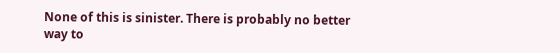None of this is sinister. There is probably no better way to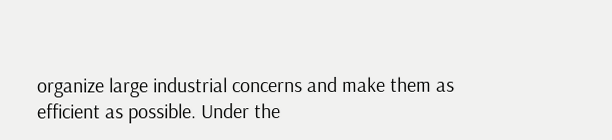organize large industrial concerns and make them as efficient as possible. Under the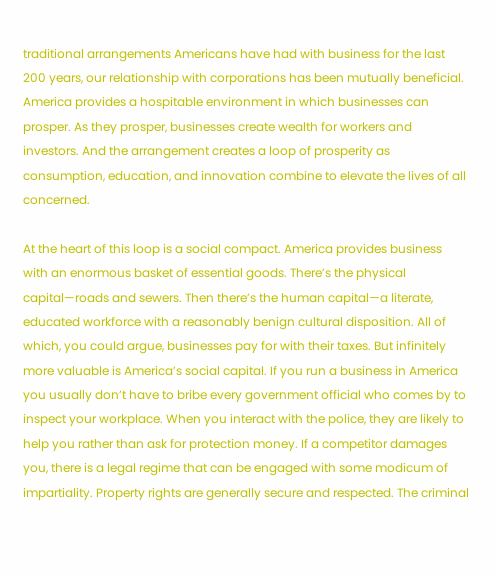traditional arrangements Americans have had with business for the last 200 years, our relationship with corporations has been mutually beneficial. America provides a hospitable environment in which businesses can prosper. As they prosper, businesses create wealth for workers and investors. And the arrangement creates a loop of prosperity as consumption, education, and innovation combine to elevate the lives of all concerned.

At the heart of this loop is a social compact. America provides business with an enormous basket of essential goods. There’s the physical capital—roads and sewers. Then there’s the human capital—a literate, educated workforce with a reasonably benign cultural disposition. All of which, you could argue, businesses pay for with their taxes. But infinitely more valuable is America’s social capital. If you run a business in America you usually don’t have to bribe every government official who comes by to inspect your workplace. When you interact with the police, they are likely to help you rather than ask for protection money. If a competitor damages you, there is a legal regime that can be engaged with some modicum of impartiality. Property rights are generally secure and respected. The criminal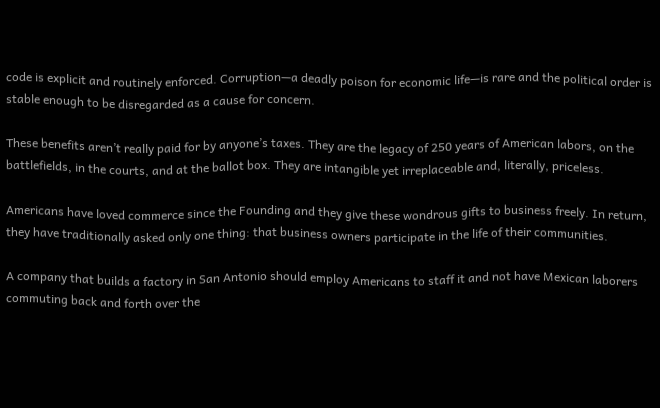code is explicit and routinely enforced. Corruption—a deadly poison for economic life—is rare and the political order is stable enough to be disregarded as a cause for concern.

These benefits aren’t really paid for by anyone’s taxes. They are the legacy of 250 years of American labors, on the battlefields, in the courts, and at the ballot box. They are intangible yet irreplaceable and, literally, priceless.

Americans have loved commerce since the Founding and they give these wondrous gifts to business freely. In return, they have traditionally asked only one thing: that business owners participate in the life of their communities.

A company that builds a factory in San Antonio should employ Americans to staff it and not have Mexican laborers commuting back and forth over the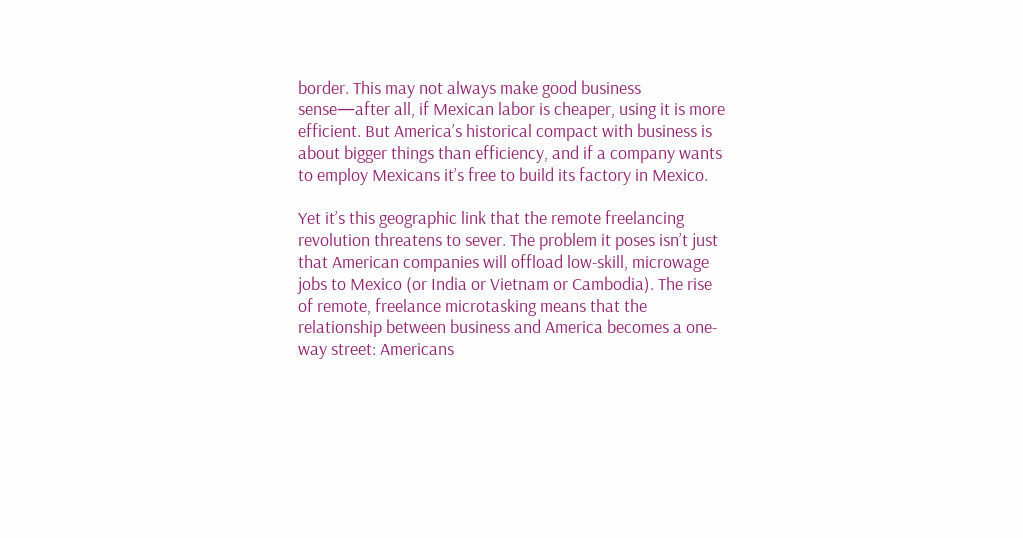border. This may not always make good business sense—after all, if Mexican labor is cheaper, using it is more efficient. But America’s historical compact with business is about bigger things than efficiency, and if a company wants to employ Mexicans it’s free to build its factory in Mexico.

Yet it’s this geographic link that the remote freelancing revolution threatens to sever. The problem it poses isn’t just that American companies will offload low-skill, microwage jobs to Mexico (or India or Vietnam or Cambodia). The rise of remote, freelance microtasking means that the relationship between business and America becomes a one-way street: Americans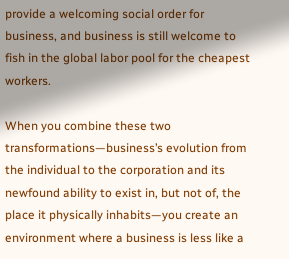provide a welcoming social order for business, and business is still welcome to fish in the global labor pool for the cheapest workers.

When you combine these two transformations—business’s evolution from the individual to the corporation and its newfound ability to exist in, but not of, the place it physically inhabits—you create an environment where a business is less like a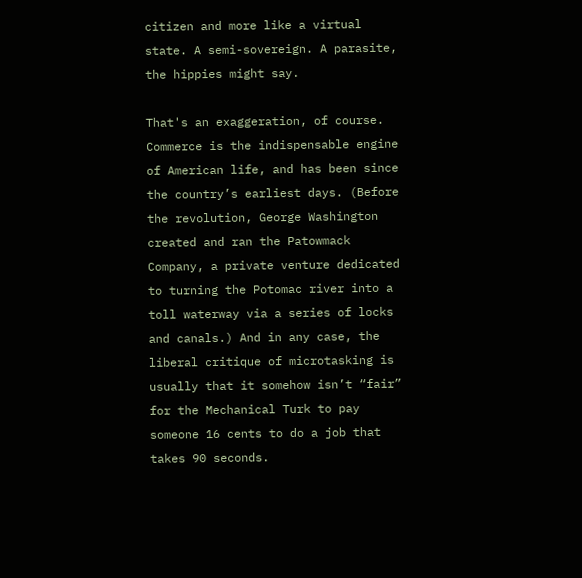citizen and more like a virtual state. A semi-sovereign. A parasite, the hippies might say.

That's an exaggeration, of course. Commerce is the indispensable engine of American life, and has been since the country’s earliest days. (Before the revolution, George Washington created and ran the Patowmack Company, a private venture dedicated to turning the Potomac river into a toll waterway via a series of locks and canals.) And in any case, the liberal critique of microtasking is usually that it somehow isn’t “fair” for the Mechanical Turk to pay someone 16 cents to do a job that takes 90 seconds.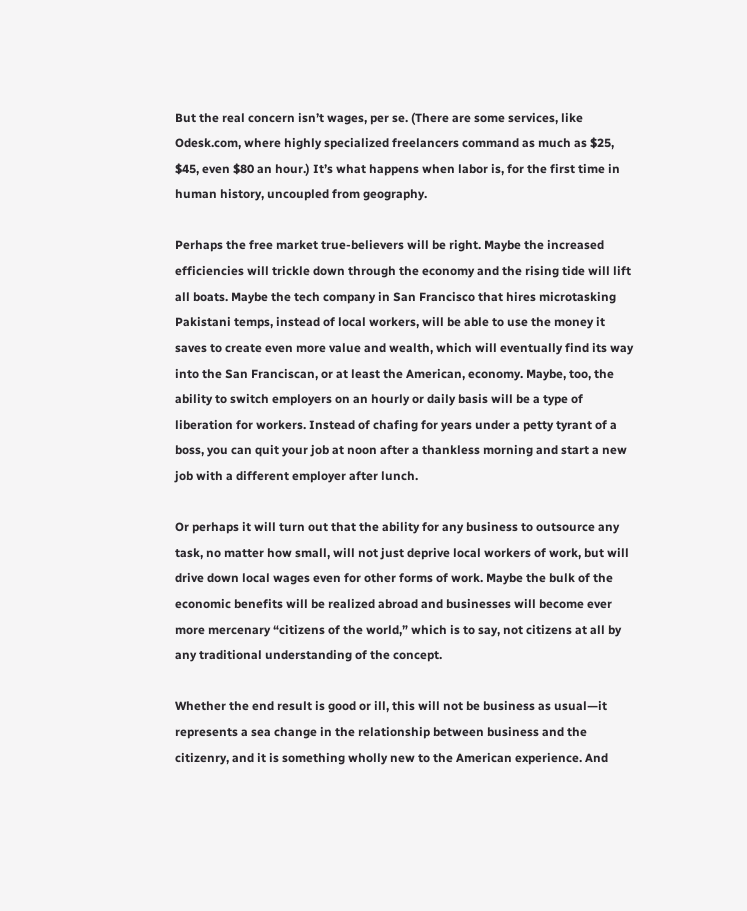But the real concern isn’t wages, per se. (There are some services, like Odesk.com, where highly specialized freelancers command as much as $25, $45, even $80 an hour.) It’s what happens when labor is, for the first time in human history, uncoupled from geography.

Perhaps the free market true-believers will be right. Maybe the increased efficiencies will trickle down through the economy and the rising tide will lift all boats. Maybe the tech company in San Francisco that hires microtasking Pakistani temps, instead of local workers, will be able to use the money it saves to create even more value and wealth, which will eventually find its way into the San Franciscan, or at least the American, economy. Maybe, too, the ability to switch employers on an hourly or daily basis will be a type of liberation for workers. Instead of chafing for years under a petty tyrant of a boss, you can quit your job at noon after a thankless morning and start a new job with a different employer after lunch.

Or perhaps it will turn out that the ability for any business to outsource any task, no matter how small, will not just deprive local workers of work, but will drive down local wages even for other forms of work. Maybe the bulk of the economic benefits will be realized abroad and businesses will become ever more mercenary “citizens of the world,” which is to say, not citizens at all by any traditional understanding of the concept.

Whether the end result is good or ill, this will not be business as usual—it represents a sea change in the relationship between business and the citizenry, and it is something wholly new to the American experience. And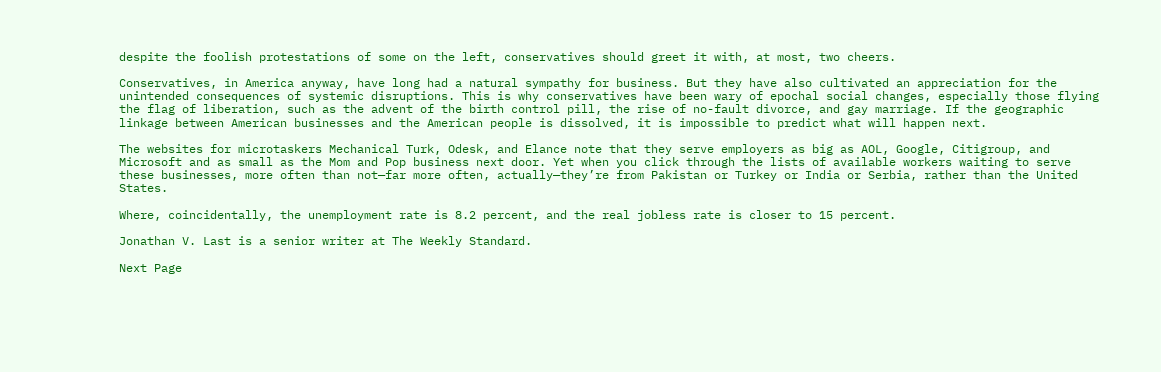despite the foolish protestations of some on the left, conservatives should greet it with, at most, two cheers.

Conservatives, in America anyway, have long had a natural sympathy for business. But they have also cultivated an appreciation for the unintended consequences of systemic disruptions. This is why conservatives have been wary of epochal social changes, especially those flying the flag of liberation, such as the advent of the birth control pill, the rise of no-fault divorce, and gay marriage. If the geographic linkage between American businesses and the American people is dissolved, it is impossible to predict what will happen next.

The websites for microtaskers Mechanical Turk, Odesk, and Elance note that they serve employers as big as AOL, Google, Citigroup, and Microsoft and as small as the Mom and Pop business next door. Yet when you click through the lists of available workers waiting to serve these businesses, more often than not—far more often, actually—they’re from Pakistan or Turkey or India or Serbia, rather than the United States.

Where, coincidentally, the unemployment rate is 8.2 percent, and the real jobless rate is closer to 15 percent.

Jonathan V. Last is a senior writer at The Weekly Standard.

Next Page